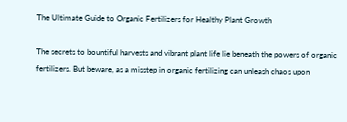The Ultimate Guide to Organic Fertilizers for Healthy Plant Growth

The secrets to bountiful harvests and vibrant plant life lie beneath the powers of organic fertilizers. But beware, as a misstep in organic fertilizing can unleash chaos upon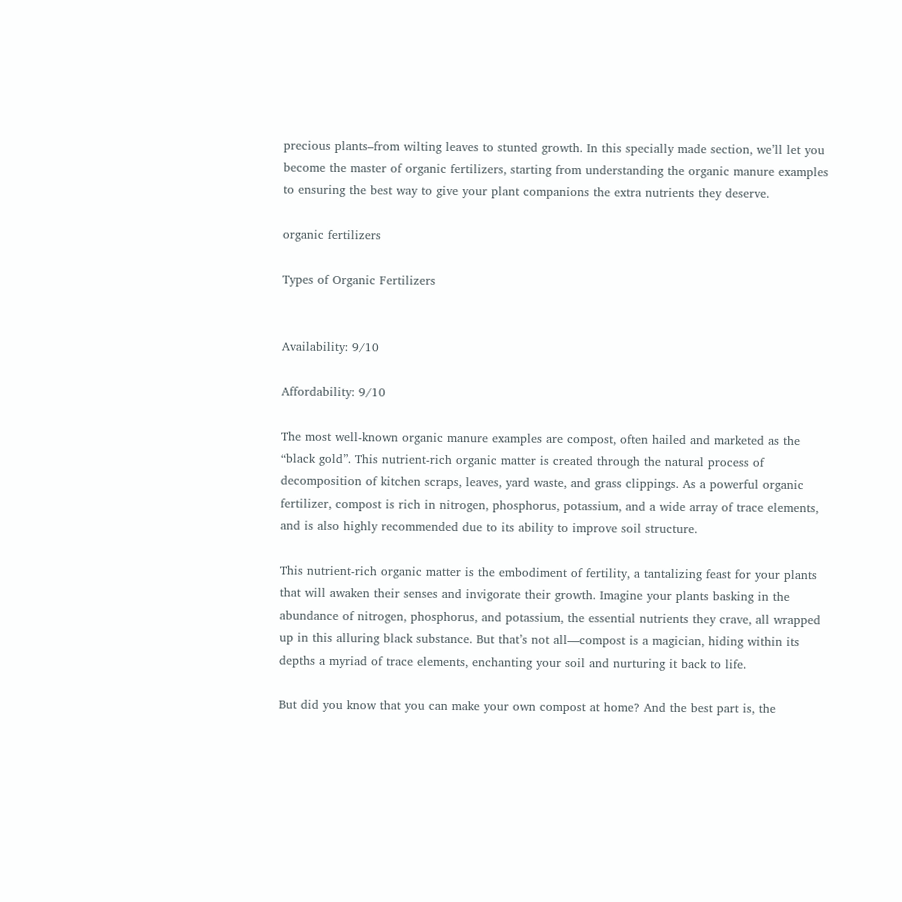precious plants–from wilting leaves to stunted growth. In this specially made section, we’ll let you become the master of organic fertilizers, starting from understanding the organic manure examples to ensuring the best way to give your plant companions the extra nutrients they deserve.

organic fertilizers

Types of Organic Fertilizers


Availability: 9/10

Affordability: 9/10

The most well-known organic manure examples are compost, often hailed and marketed as the “black gold”. This nutrient-rich organic matter is created through the natural process of decomposition of kitchen scraps, leaves, yard waste, and grass clippings. As a powerful organic fertilizer, compost is rich in nitrogen, phosphorus, potassium, and a wide array of trace elements, and is also highly recommended due to its ability to improve soil structure.

This nutrient-rich organic matter is the embodiment of fertility, a tantalizing feast for your plants that will awaken their senses and invigorate their growth. Imagine your plants basking in the abundance of nitrogen, phosphorus, and potassium, the essential nutrients they crave, all wrapped up in this alluring black substance. But that’s not all—compost is a magician, hiding within its depths a myriad of trace elements, enchanting your soil and nurturing it back to life.

But did you know that you can make your own compost at home? And the best part is, the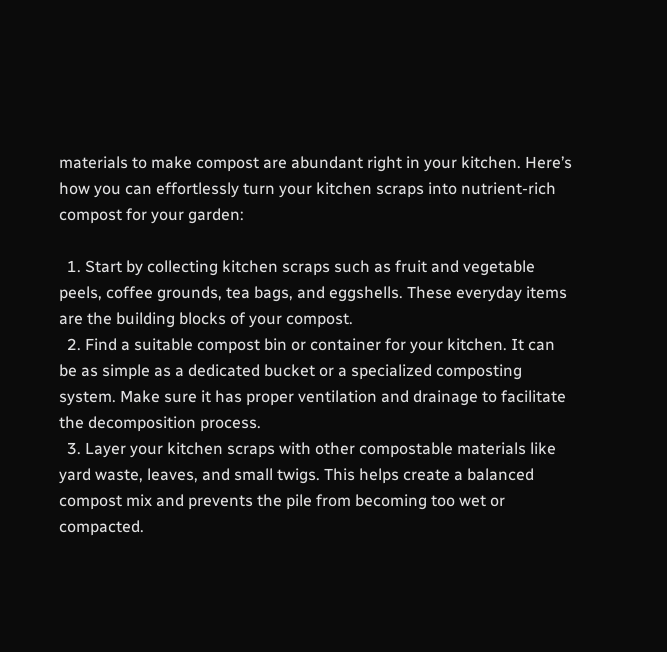materials to make compost are abundant right in your kitchen. Here’s how you can effortlessly turn your kitchen scraps into nutrient-rich compost for your garden:

  1. Start by collecting kitchen scraps such as fruit and vegetable peels, coffee grounds, tea bags, and eggshells. These everyday items are the building blocks of your compost.
  2. Find a suitable compost bin or container for your kitchen. It can be as simple as a dedicated bucket or a specialized composting system. Make sure it has proper ventilation and drainage to facilitate the decomposition process.
  3. Layer your kitchen scraps with other compostable materials like yard waste, leaves, and small twigs. This helps create a balanced compost mix and prevents the pile from becoming too wet or compacted.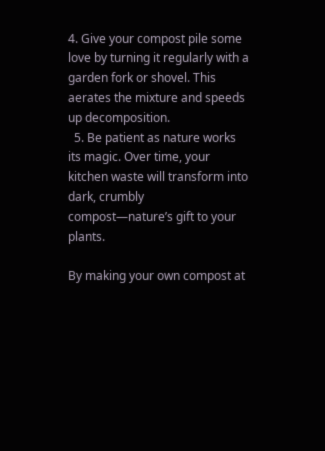4. Give your compost pile some love by turning it regularly with a garden fork or shovel. This aerates the mixture and speeds up decomposition.
  5. Be patient as nature works its magic. Over time, your kitchen waste will transform into dark, crumbly compost—nature’s gift to your plants.

By making your own compost at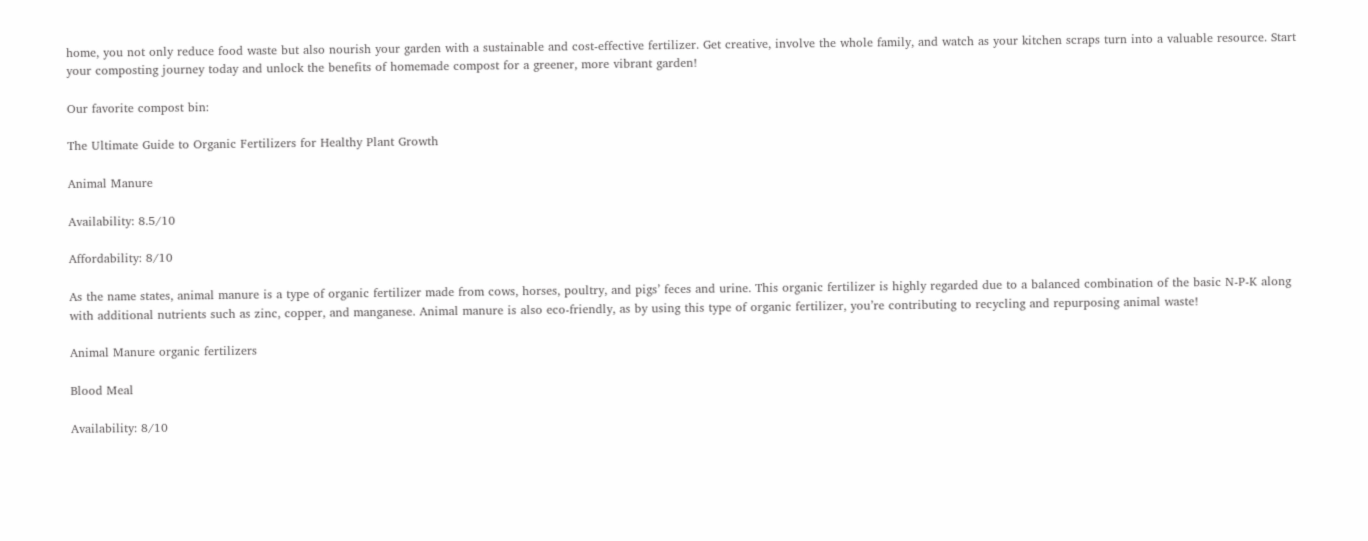home, you not only reduce food waste but also nourish your garden with a sustainable and cost-effective fertilizer. Get creative, involve the whole family, and watch as your kitchen scraps turn into a valuable resource. Start your composting journey today and unlock the benefits of homemade compost for a greener, more vibrant garden!

Our favorite compost bin:

The Ultimate Guide to Organic Fertilizers for Healthy Plant Growth

Animal Manure

Availability: 8.5/10

Affordability: 8/10

As the name states, animal manure is a type of organic fertilizer made from cows, horses, poultry, and pigs’ feces and urine. This organic fertilizer is highly regarded due to a balanced combination of the basic N-P-K along with additional nutrients such as zinc, copper, and manganese. Animal manure is also eco-friendly, as by using this type of organic fertilizer, you’re contributing to recycling and repurposing animal waste!

Animal Manure organic fertilizers

Blood Meal

Availability: 8/10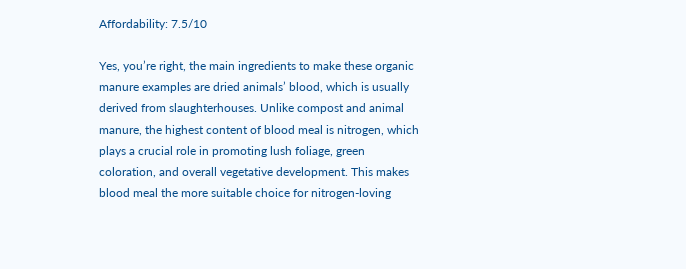Affordability: 7.5/10

Yes, you’re right, the main ingredients to make these organic manure examples are dried animals’ blood, which is usually derived from slaughterhouses. Unlike compost and animal manure, the highest content of blood meal is nitrogen, which plays a crucial role in promoting lush foliage, green coloration, and overall vegetative development. This makes blood meal the more suitable choice for nitrogen-loving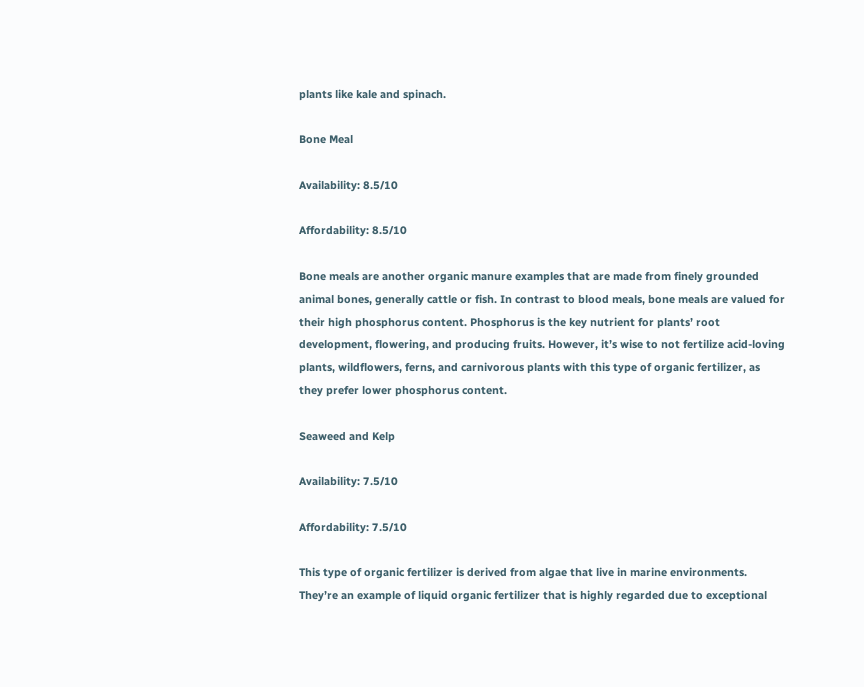plants like kale and spinach.

Bone Meal

Availability: 8.5/10

Affordability: 8.5/10

Bone meals are another organic manure examples that are made from finely grounded animal bones, generally cattle or fish. In contrast to blood meals, bone meals are valued for their high phosphorus content. Phosphorus is the key nutrient for plants’ root development, flowering, and producing fruits. However, it’s wise to not fertilize acid-loving plants, wildflowers, ferns, and carnivorous plants with this type of organic fertilizer, as they prefer lower phosphorus content.

Seaweed and Kelp

Availability: 7.5/10

Affordability: 7.5/10

This type of organic fertilizer is derived from algae that live in marine environments. They’re an example of liquid organic fertilizer that is highly regarded due to exceptional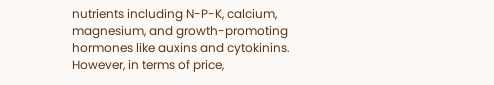nutrients including N-P-K, calcium, magnesium, and growth-promoting hormones like auxins and cytokinins. However, in terms of price,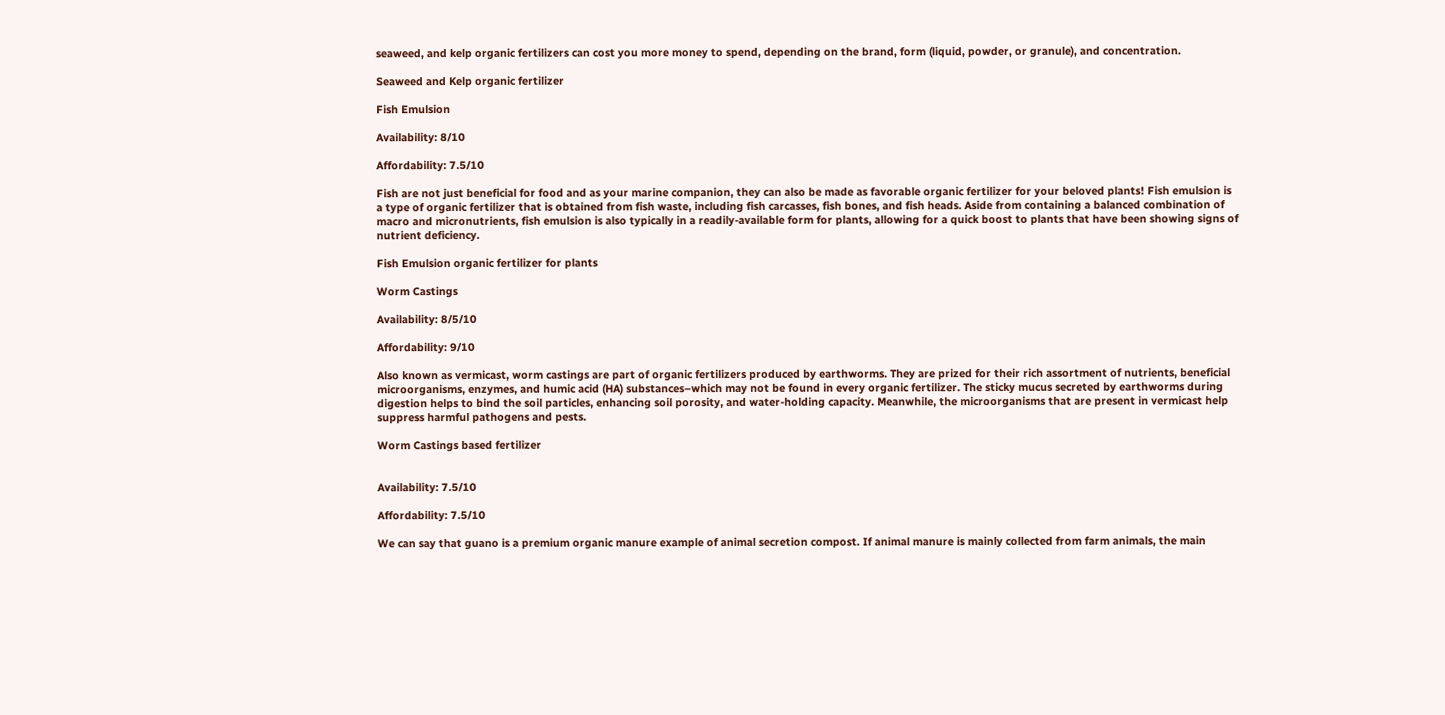seaweed, and kelp organic fertilizers can cost you more money to spend, depending on the brand, form (liquid, powder, or granule), and concentration.

Seaweed and Kelp organic fertilizer

Fish Emulsion

Availability: 8/10

Affordability: 7.5/10

Fish are not just beneficial for food and as your marine companion, they can also be made as favorable organic fertilizer for your beloved plants! Fish emulsion is a type of organic fertilizer that is obtained from fish waste, including fish carcasses, fish bones, and fish heads. Aside from containing a balanced combination of macro and micronutrients, fish emulsion is also typically in a readily-available form for plants, allowing for a quick boost to plants that have been showing signs of nutrient deficiency.

Fish Emulsion organic fertilizer for plants

Worm Castings

Availability: 8/5/10

Affordability: 9/10

Also known as vermicast, worm castings are part of organic fertilizers produced by earthworms. They are prized for their rich assortment of nutrients, beneficial microorganisms, enzymes, and humic acid (HA) substances–which may not be found in every organic fertilizer. The sticky mucus secreted by earthworms during digestion helps to bind the soil particles, enhancing soil porosity, and water-holding capacity. Meanwhile, the microorganisms that are present in vermicast help suppress harmful pathogens and pests.

Worm Castings based fertilizer


Availability: 7.5/10

Affordability: 7.5/10

We can say that guano is a premium organic manure example of animal secretion compost. If animal manure is mainly collected from farm animals, the main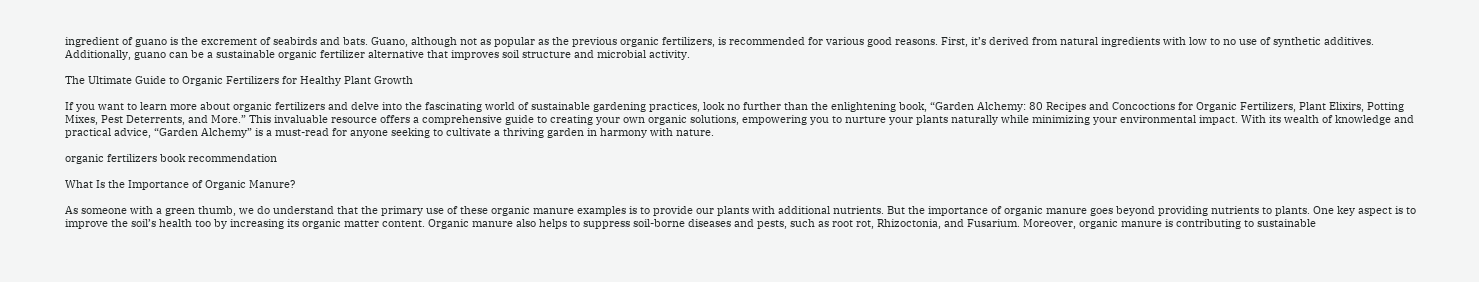ingredient of guano is the excrement of seabirds and bats. Guano, although not as popular as the previous organic fertilizers, is recommended for various good reasons. First, it’s derived from natural ingredients with low to no use of synthetic additives. Additionally, guano can be a sustainable organic fertilizer alternative that improves soil structure and microbial activity.

The Ultimate Guide to Organic Fertilizers for Healthy Plant Growth

If you want to learn more about organic fertilizers and delve into the fascinating world of sustainable gardening practices, look no further than the enlightening book, “Garden Alchemy: 80 Recipes and Concoctions for Organic Fertilizers, Plant Elixirs, Potting Mixes, Pest Deterrents, and More.” This invaluable resource offers a comprehensive guide to creating your own organic solutions, empowering you to nurture your plants naturally while minimizing your environmental impact. With its wealth of knowledge and practical advice, “Garden Alchemy” is a must-read for anyone seeking to cultivate a thriving garden in harmony with nature.

organic fertilizers book recommendation

What Is the Importance of Organic Manure?

As someone with a green thumb, we do understand that the primary use of these organic manure examples is to provide our plants with additional nutrients. But the importance of organic manure goes beyond providing nutrients to plants. One key aspect is to improve the soil’s health too by increasing its organic matter content. Organic manure also helps to suppress soil-borne diseases and pests, such as root rot, Rhizoctonia, and Fusarium. Moreover, organic manure is contributing to sustainable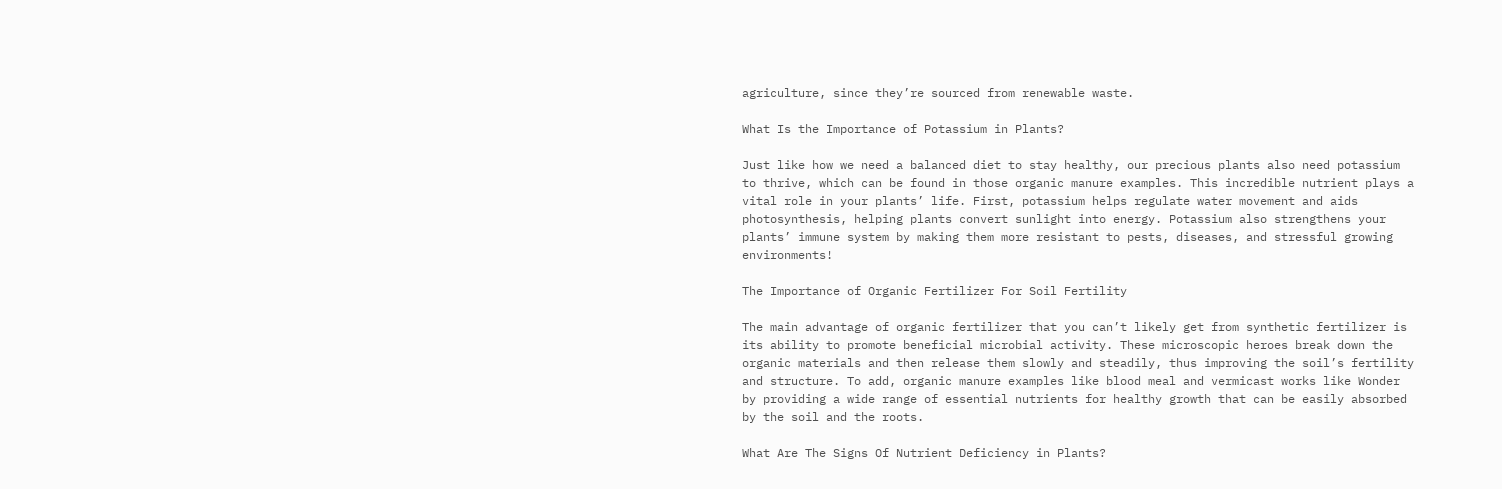agriculture, since they’re sourced from renewable waste.

What Is the Importance of Potassium in Plants?

Just like how we need a balanced diet to stay healthy, our precious plants also need potassium to thrive, which can be found in those organic manure examples. This incredible nutrient plays a vital role in your plants’ life. First, potassium helps regulate water movement and aids photosynthesis, helping plants convert sunlight into energy. Potassium also strengthens your plants’ immune system by making them more resistant to pests, diseases, and stressful growing environments!

The Importance of Organic Fertilizer For Soil Fertility

The main advantage of organic fertilizer that you can’t likely get from synthetic fertilizer is its ability to promote beneficial microbial activity. These microscopic heroes break down the organic materials and then release them slowly and steadily, thus improving the soil’s fertility and structure. To add, organic manure examples like blood meal and vermicast works like Wonder by providing a wide range of essential nutrients for healthy growth that can be easily absorbed by the soil and the roots.

What Are The Signs Of Nutrient Deficiency in Plants?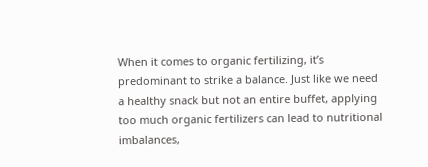When it comes to organic fertilizing, it’s predominant to strike a balance. Just like we need a healthy snack but not an entire buffet, applying too much organic fertilizers can lead to nutritional imbalances,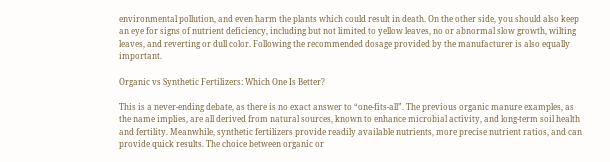environmental pollution, and even harm the plants which could result in death. On the other side, you should also keep an eye for signs of nutrient deficiency, including but not limited to yellow leaves, no or abnormal slow growth, wilting leaves, and reverting or dull color. Following the recommended dosage provided by the manufacturer is also equally important.

Organic vs Synthetic Fertilizers: Which One Is Better?

This is a never-ending debate, as there is no exact answer to “one-fits-all”. The previous organic manure examples, as the name implies, are all derived from natural sources, known to enhance microbial activity, and long-term soil health and fertility. Meanwhile, synthetic fertilizers provide readily available nutrients, more precise nutrient ratios, and can provide quick results. The choice between organic or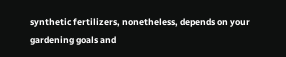synthetic fertilizers, nonetheless, depends on your gardening goals and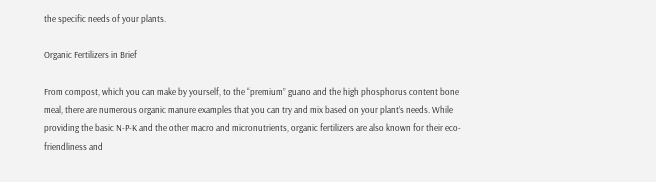the specific needs of your plants.

Organic Fertilizers in Brief

From compost, which you can make by yourself, to the “premium” guano and the high phosphorus content bone meal, there are numerous organic manure examples that you can try and mix based on your plant’s needs. While providing the basic N-P-K and the other macro and micronutrients, organic fertilizers are also known for their eco-friendliness and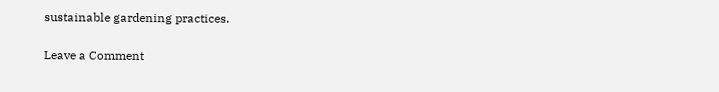sustainable gardening practices.

Leave a Comment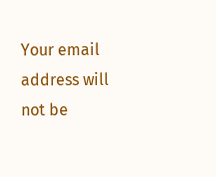Your email address will not be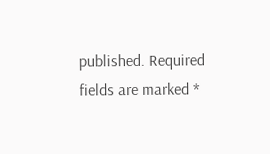published. Required fields are marked *